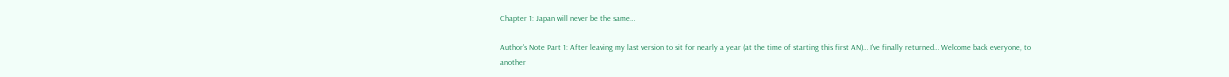Chapter 1: Japan will never be the same…

Author's Note Part 1: After leaving my last version to sit for nearly a year (at the time of starting this first AN)… I've finally returned… Welcome back everyone, to another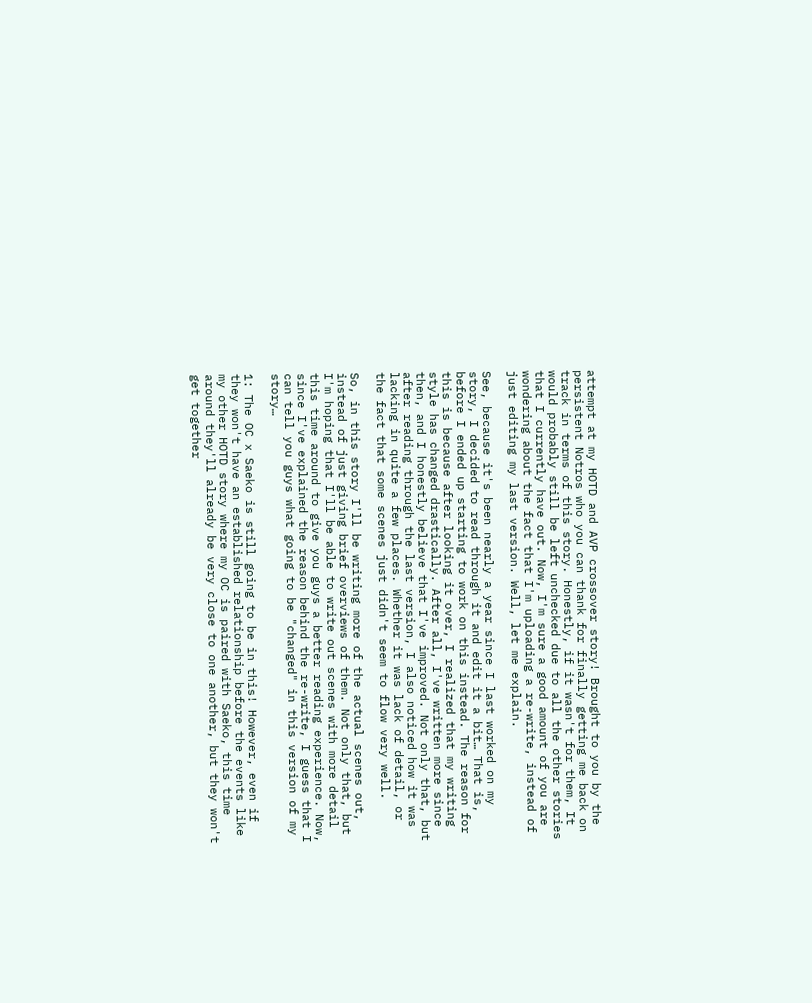attempt at my HOTD and AVP crossover story! Brought to you by the persistent Notros who you can thank for finally getting me back on track in terms of this story. Honestly, if it wasn't for them, It would probably still be left unchecked due to all the other stories that I currently have out. Now, I'm sure a good amount of you are wondering about the fact that I'm uploading a re-write, instead of just editing my last version. Well, let me explain.

See, because it's been nearly a year since I last worked on my story, I decided to read through it and edit it a bit… That is, before I ended up starting to work on this instead. The reason for this is because after looking it over, I realized that my writing style has changed drastically. After all, I've written more since then, and I honestly believe that I've improved. Not only that, but after reading through the last version, I also noticed how it was lacking in quite a few places. Whether it was lack of detail, or the fact that some scenes just didn't seem to flow very well.

So, in this story I'll be writing more of the actual scenes out, instead of just giving brief overviews of them. Not only that, but I'm hoping that I'll be able to write out scenes with more detail this time around to give you guys a better reading experience. Now, since I've explained the reason behind the re-write, I guess that I can tell you guys what going to be "changed" in this version of my story…

1: The OC x Saeko is still going to be in this! However, even if they won't have an established relationship before the events like my other HOTD story where my OC is paired with Saeko, this time around they'll already be very close to one another, but they won't get together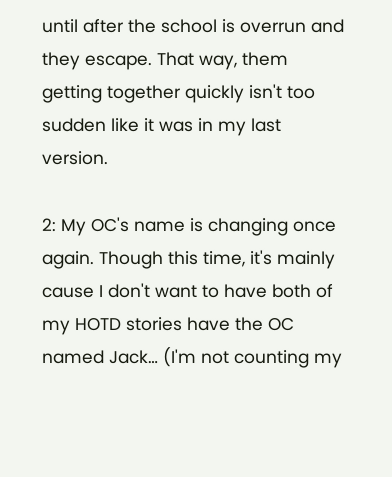until after the school is overrun and they escape. That way, them getting together quickly isn't too sudden like it was in my last version.

2: My OC's name is changing once again. Though this time, it's mainly cause I don't want to have both of my HOTD stories have the OC named Jack… (I'm not counting my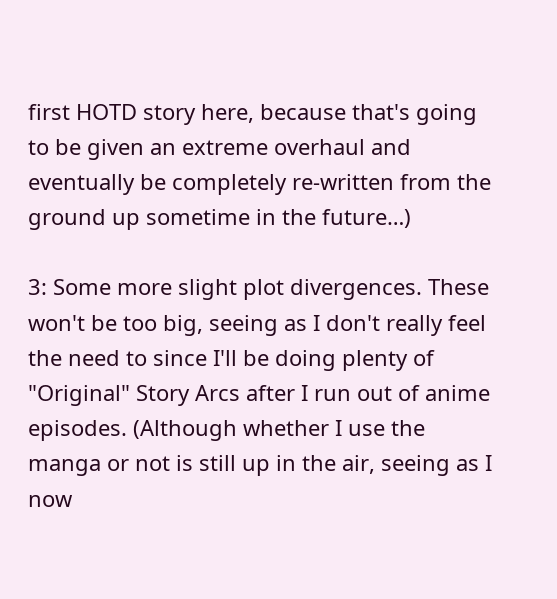first HOTD story here, because that's going to be given an extreme overhaul and eventually be completely re-written from the ground up sometime in the future…)

3: Some more slight plot divergences. These won't be too big, seeing as I don't really feel the need to since I'll be doing plenty of "Original" Story Arcs after I run out of anime episodes. (Although whether I use the manga or not is still up in the air, seeing as I now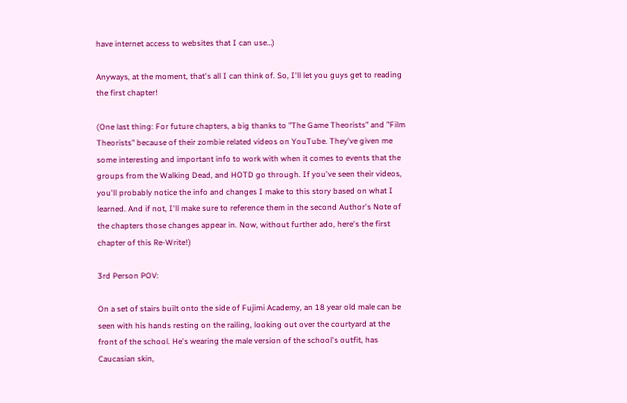have internet access to websites that I can use…)

Anyways, at the moment, that's all I can think of. So, I'll let you guys get to reading the first chapter!

(One last thing: For future chapters, a big thanks to "The Game Theorists" and "Film Theorists" because of their zombie related videos on YouTube. They've given me some interesting and important info to work with when it comes to events that the groups from the Walking Dead, and HOTD go through. If you've seen their videos, you'll probably notice the info and changes I make to this story based on what I learned. And if not, I'll make sure to reference them in the second Author's Note of the chapters those changes appear in. Now, without further ado, here's the first chapter of this Re-Write!)

3rd Person POV:

On a set of stairs built onto the side of Fujimi Academy, an 18 year old male can be seen with his hands resting on the railing, looking out over the courtyard at the front of the school. He's wearing the male version of the school's outfit, has Caucasian skin,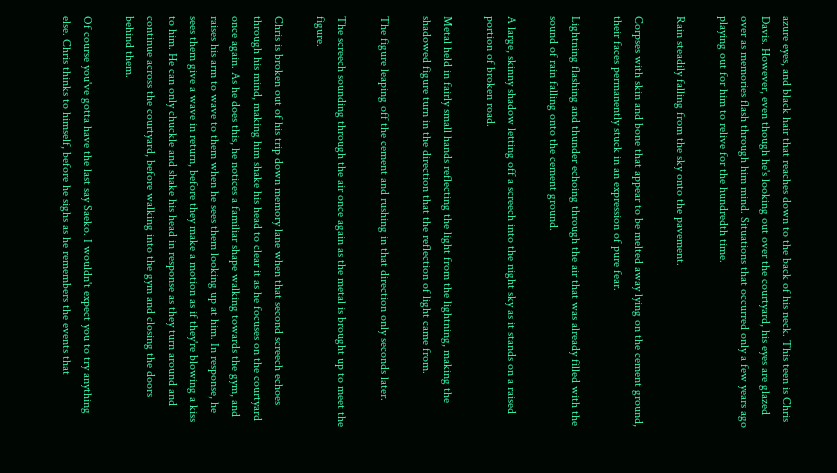azure eyes, and black hair that reaches down to the back of his neck. This teen is Chris Davis. However, even though he's looking out over the courtyard, his eyes are glazed over as memories flash through him mind. Situations that occurred only a few years ago playing out for him to relive for the hundredth time.

Rain steadily falling from the sky onto the pavement.

Corpses with skin and bone that appear to be melted away lying on the cement ground, their faces permanently stuck in an expression of pure fear.

Lightning flashing and thunder echoing through the air that was already filled with the sound of rain falling onto the cement ground.

A large, skinny shadow letting off a screech into the night sky as it stands on a raised portion of broken road.

Metal held in fairly small hands reflecting the light from the lightning, making the shadowed figure turn in the direction that the reflection of light came from.

The figure leaping off the cement and rushing in that direction only seconds later.

The screech sounding through the air once again as the metal is brought up to meet the figure.

Chris is broken out of his trip down memory lane when that second screech echoes through his mind, making him shake his head to clear it as he focuses on the courtyard once again. As he does this, he notices a familiar shape walking towards the gym, and raises his arm to wave to them when he sees them looking up at him. In response, he sees them give a wave in return, before they make a motion as if they're blowing a kiss to him. He can only chuckle and shake his head in response as they turn around and continue across the courtyard, before walking into the gym and closing the doors behind them.

Of course you've gotta have the last say Saeko. I wouldn't expect you to try anything else. Chris thinks to himself, before he sighs as he remembers the events that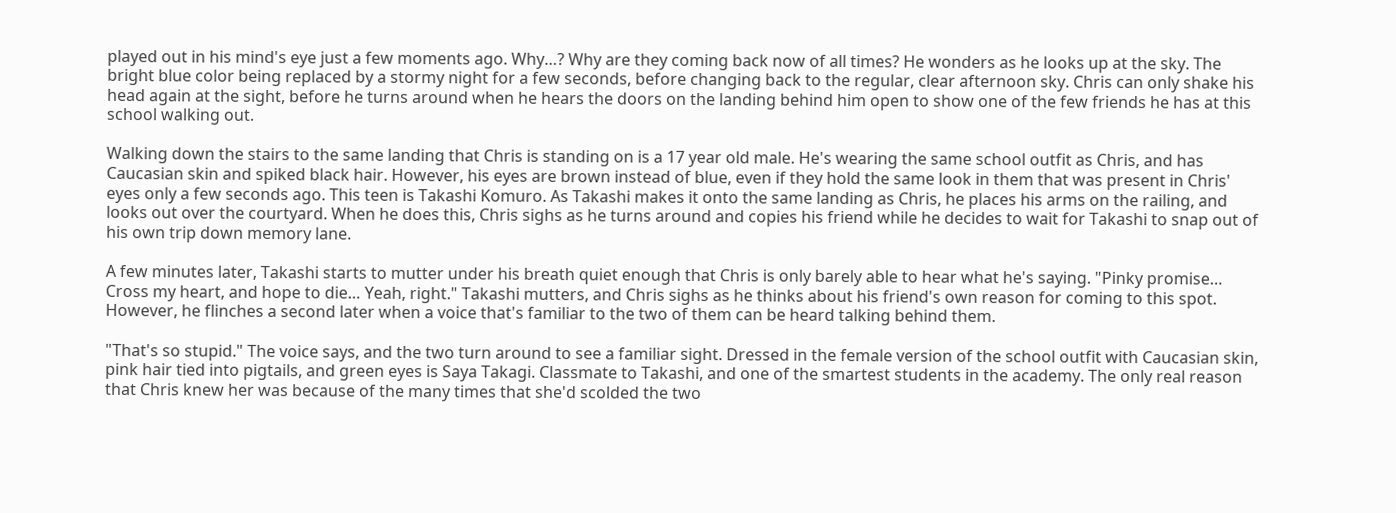played out in his mind's eye just a few moments ago. Why…? Why are they coming back now of all times? He wonders as he looks up at the sky. The bright blue color being replaced by a stormy night for a few seconds, before changing back to the regular, clear afternoon sky. Chris can only shake his head again at the sight, before he turns around when he hears the doors on the landing behind him open to show one of the few friends he has at this school walking out.

Walking down the stairs to the same landing that Chris is standing on is a 17 year old male. He's wearing the same school outfit as Chris, and has Caucasian skin and spiked black hair. However, his eyes are brown instead of blue, even if they hold the same look in them that was present in Chris' eyes only a few seconds ago. This teen is Takashi Komuro. As Takashi makes it onto the same landing as Chris, he places his arms on the railing, and looks out over the courtyard. When he does this, Chris sighs as he turns around and copies his friend while he decides to wait for Takashi to snap out of his own trip down memory lane.

A few minutes later, Takashi starts to mutter under his breath quiet enough that Chris is only barely able to hear what he's saying. "Pinky promise… Cross my heart, and hope to die… Yeah, right." Takashi mutters, and Chris sighs as he thinks about his friend's own reason for coming to this spot. However, he flinches a second later when a voice that's familiar to the two of them can be heard talking behind them.

"That's so stupid." The voice says, and the two turn around to see a familiar sight. Dressed in the female version of the school outfit with Caucasian skin, pink hair tied into pigtails, and green eyes is Saya Takagi. Classmate to Takashi, and one of the smartest students in the academy. The only real reason that Chris knew her was because of the many times that she'd scolded the two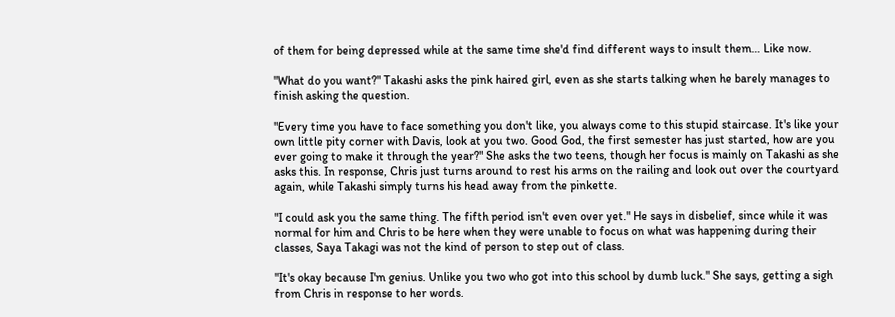of them for being depressed while at the same time she'd find different ways to insult them… Like now.

"What do you want?" Takashi asks the pink haired girl, even as she starts talking when he barely manages to finish asking the question.

"Every time you have to face something you don't like, you always come to this stupid staircase. It's like your own little pity corner with Davis, look at you two. Good God, the first semester has just started, how are you ever going to make it through the year?" She asks the two teens, though her focus is mainly on Takashi as she asks this. In response, Chris just turns around to rest his arms on the railing and look out over the courtyard again, while Takashi simply turns his head away from the pinkette.

"I could ask you the same thing. The fifth period isn't even over yet." He says in disbelief, since while it was normal for him and Chris to be here when they were unable to focus on what was happening during their classes, Saya Takagi was not the kind of person to step out of class.

"It's okay because I'm genius. Unlike you two who got into this school by dumb luck." She says, getting a sigh from Chris in response to her words.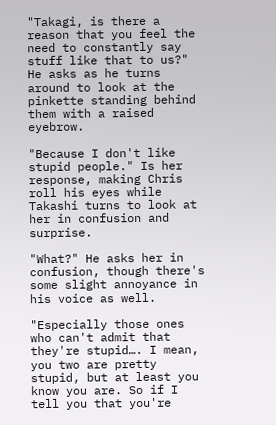"Takagi, is there a reason that you feel the need to constantly say stuff like that to us?" He asks as he turns around to look at the pinkette standing behind them with a raised eyebrow.

"Because I don't like stupid people." Is her response, making Chris roll his eyes while Takashi turns to look at her in confusion and surprise.

"What?" He asks her in confusion, though there's some slight annoyance in his voice as well.

"Especially those ones who can't admit that they're stupid…. I mean, you two are pretty stupid, but at least you know you are. So if I tell you that you're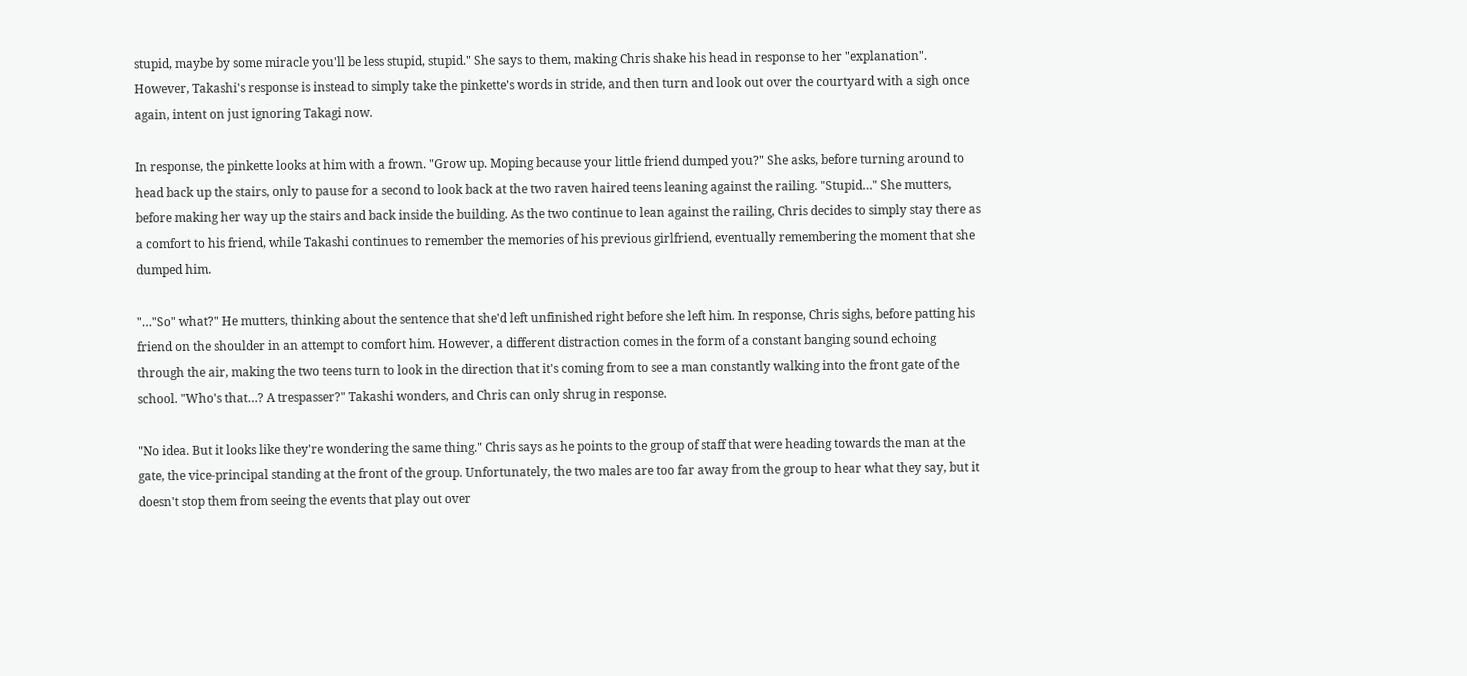stupid, maybe by some miracle you'll be less stupid, stupid." She says to them, making Chris shake his head in response to her "explanation". However, Takashi's response is instead to simply take the pinkette's words in stride, and then turn and look out over the courtyard with a sigh once again, intent on just ignoring Takagi now.

In response, the pinkette looks at him with a frown. "Grow up. Moping because your little friend dumped you?" She asks, before turning around to head back up the stairs, only to pause for a second to look back at the two raven haired teens leaning against the railing. "Stupid…" She mutters, before making her way up the stairs and back inside the building. As the two continue to lean against the railing, Chris decides to simply stay there as a comfort to his friend, while Takashi continues to remember the memories of his previous girlfriend, eventually remembering the moment that she dumped him.

"…"So" what?" He mutters, thinking about the sentence that she'd left unfinished right before she left him. In response, Chris sighs, before patting his friend on the shoulder in an attempt to comfort him. However, a different distraction comes in the form of a constant banging sound echoing through the air, making the two teens turn to look in the direction that it's coming from to see a man constantly walking into the front gate of the school. "Who's that…? A trespasser?" Takashi wonders, and Chris can only shrug in response.

"No idea. But it looks like they're wondering the same thing." Chris says as he points to the group of staff that were heading towards the man at the gate, the vice-principal standing at the front of the group. Unfortunately, the two males are too far away from the group to hear what they say, but it doesn't stop them from seeing the events that play out over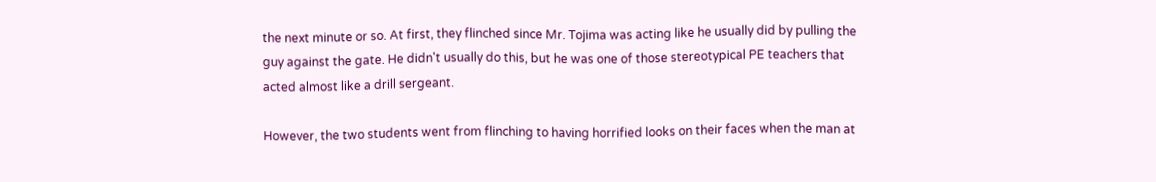the next minute or so. At first, they flinched since Mr. Tojima was acting like he usually did by pulling the guy against the gate. He didn't usually do this, but he was one of those stereotypical PE teachers that acted almost like a drill sergeant.

However, the two students went from flinching to having horrified looks on their faces when the man at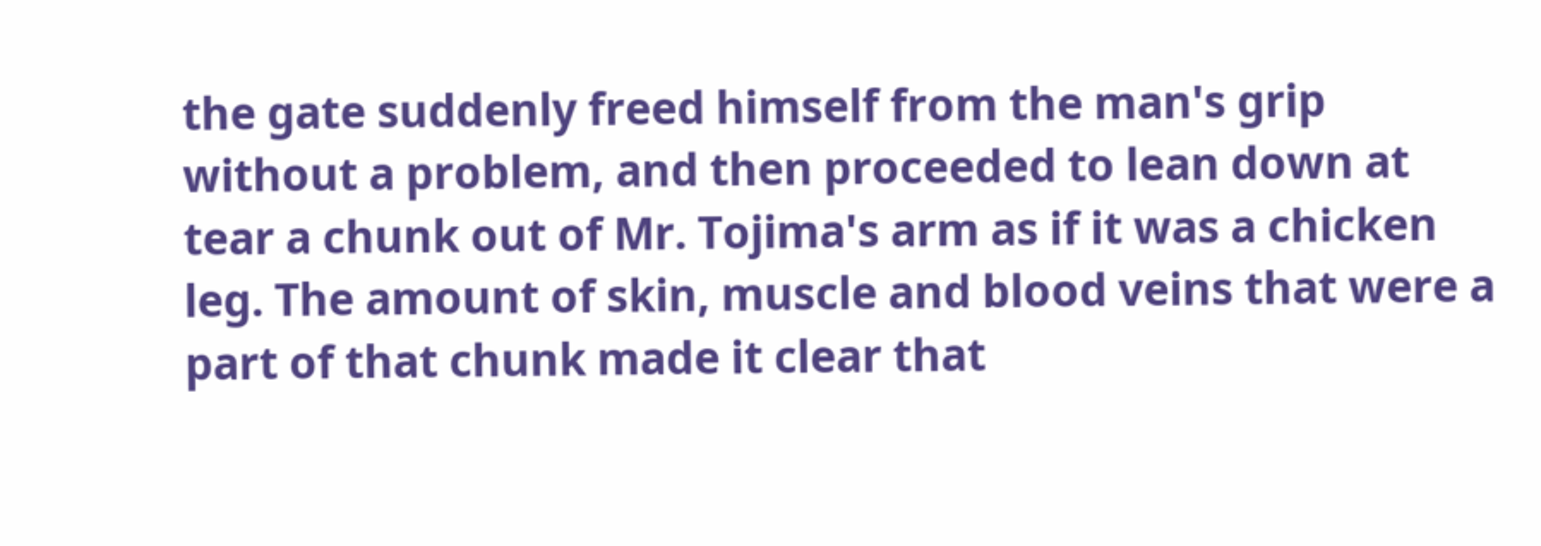the gate suddenly freed himself from the man's grip without a problem, and then proceeded to lean down at tear a chunk out of Mr. Tojima's arm as if it was a chicken leg. The amount of skin, muscle and blood veins that were a part of that chunk made it clear that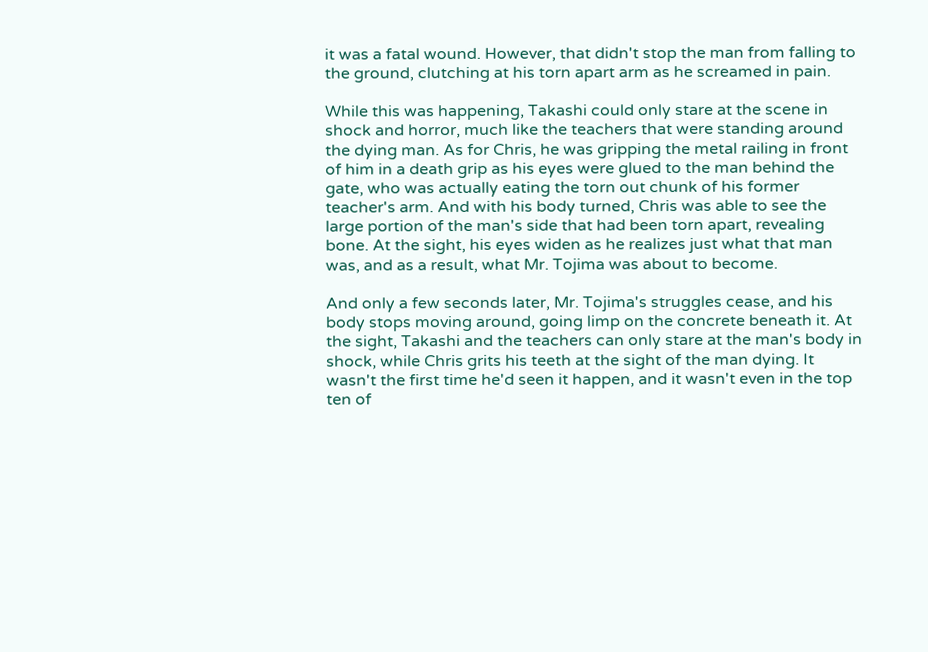it was a fatal wound. However, that didn't stop the man from falling to the ground, clutching at his torn apart arm as he screamed in pain.

While this was happening, Takashi could only stare at the scene in shock and horror, much like the teachers that were standing around the dying man. As for Chris, he was gripping the metal railing in front of him in a death grip as his eyes were glued to the man behind the gate, who was actually eating the torn out chunk of his former teacher's arm. And with his body turned, Chris was able to see the large portion of the man's side that had been torn apart, revealing bone. At the sight, his eyes widen as he realizes just what that man was, and as a result, what Mr. Tojima was about to become.

And only a few seconds later, Mr. Tojima's struggles cease, and his body stops moving around, going limp on the concrete beneath it. At the sight, Takashi and the teachers can only stare at the man's body in shock, while Chris grits his teeth at the sight of the man dying. It wasn't the first time he'd seen it happen, and it wasn't even in the top ten of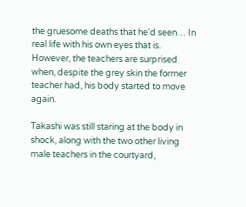the gruesome deaths that he'd seen… In real life with his own eyes that is. However, the teachers are surprised when, despite the grey skin the former teacher had, his body started to move again.

Takashi was still staring at the body in shock, along with the two other living male teachers in the courtyard,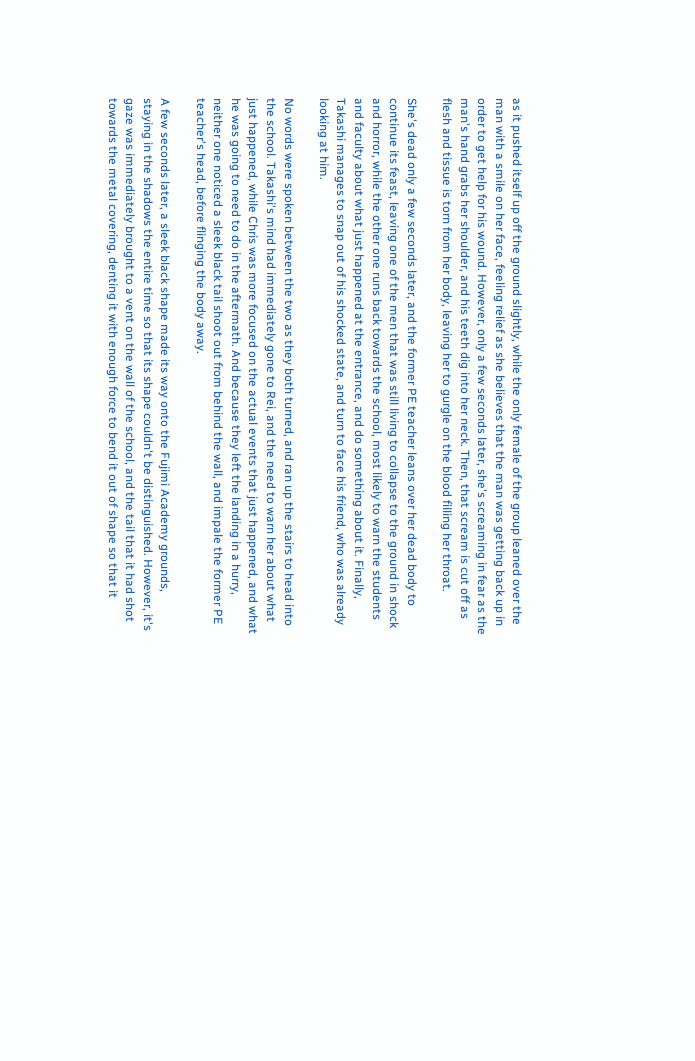as it pushed itself up off the ground slightly, while the only female of the group leaned over the man with a smile on her face, feeling relief as she believes that the man was getting back up in order to get help for his wound. However, only a few seconds later, she's screaming in fear as the man's hand grabs her shoulder, and his teeth dig into her neck. Then, that scream is cut off as flesh and tissue is torn from her body, leaving her to gurgle on the blood filling her throat.

She's dead only a few seconds later, and the former PE teacher leans over her dead body to continue its feast, leaving one of the men that was still living to collapse to the ground in shock and horror, while the other one runs back towards the school, most likely to warn the students and faculty about what just happened at the entrance, and do something about it. Finally, Takashi manages to snap out of his shocked state, and turn to face his friend, who was already looking at him.

No words were spoken between the two as they both turned, and ran up the stairs to head into the school. Takashi's mind had immediately gone to Rei, and the need to warn her about what just happened, while Chris was more focused on the actual events that just happened, and what he was going to need to do in the aftermath. And because they left the landing in a hurry, neither one noticed a sleek black tail shoot out from behind the wall, and impale the former PE teacher's head, before flinging the body away.

A few seconds later, a sleek black shape made its way onto the Fujimi Academy grounds, staying in the shadows the entire time so that its shape couldn't be distinguished. However, it's gaze was immediately brought to a vent on the wall of the school, and the tail that it had shot towards the metal covering, denting it with enough force to bend it out of shape so that it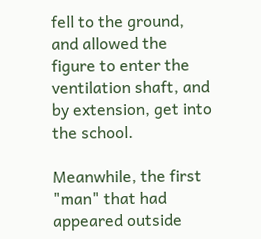fell to the ground, and allowed the figure to enter the ventilation shaft, and by extension, get into the school.

Meanwhile, the first "man" that had appeared outside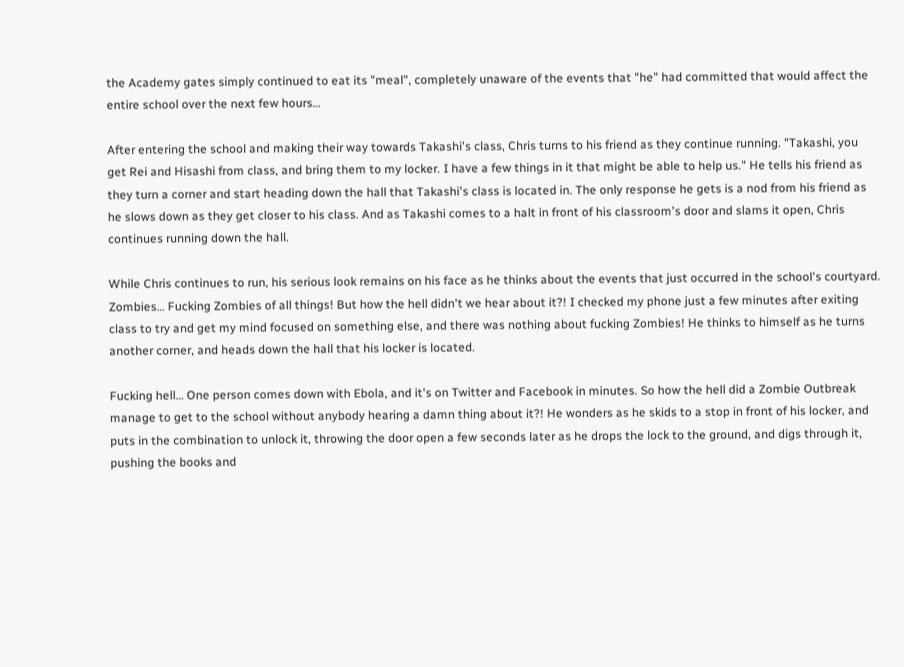the Academy gates simply continued to eat its "meal", completely unaware of the events that "he" had committed that would affect the entire school over the next few hours…

After entering the school and making their way towards Takashi's class, Chris turns to his friend as they continue running. "Takashi, you get Rei and Hisashi from class, and bring them to my locker. I have a few things in it that might be able to help us." He tells his friend as they turn a corner and start heading down the hall that Takashi's class is located in. The only response he gets is a nod from his friend as he slows down as they get closer to his class. And as Takashi comes to a halt in front of his classroom's door and slams it open, Chris continues running down the hall.

While Chris continues to run, his serious look remains on his face as he thinks about the events that just occurred in the school's courtyard. Zombies… Fucking Zombies of all things! But how the hell didn't we hear about it?! I checked my phone just a few minutes after exiting class to try and get my mind focused on something else, and there was nothing about fucking Zombies! He thinks to himself as he turns another corner, and heads down the hall that his locker is located.

Fucking hell… One person comes down with Ebola, and it's on Twitter and Facebook in minutes. So how the hell did a Zombie Outbreak manage to get to the school without anybody hearing a damn thing about it?! He wonders as he skids to a stop in front of his locker, and puts in the combination to unlock it, throwing the door open a few seconds later as he drops the lock to the ground, and digs through it, pushing the books and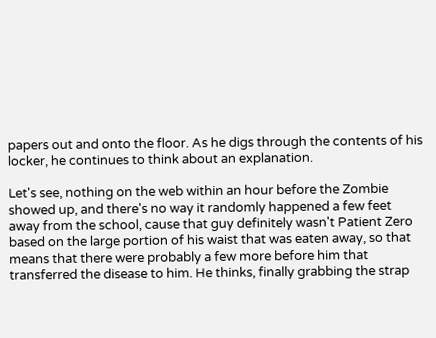papers out and onto the floor. As he digs through the contents of his locker, he continues to think about an explanation.

Let's see, nothing on the web within an hour before the Zombie showed up, and there's no way it randomly happened a few feet away from the school, cause that guy definitely wasn't Patient Zero based on the large portion of his waist that was eaten away, so that means that there were probably a few more before him that transferred the disease to him. He thinks, finally grabbing the strap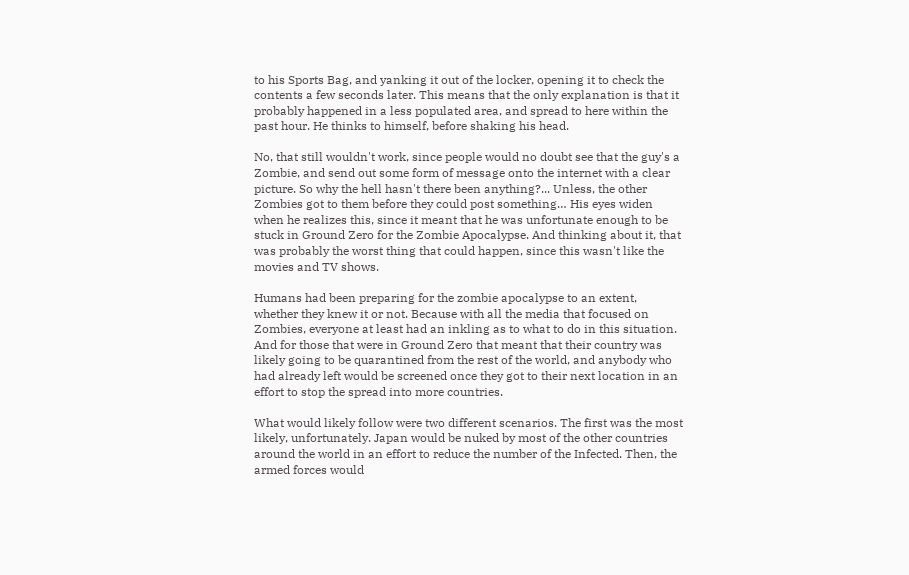to his Sports Bag, and yanking it out of the locker, opening it to check the contents a few seconds later. This means that the only explanation is that it probably happened in a less populated area, and spread to here within the past hour. He thinks to himself, before shaking his head.

No, that still wouldn't work, since people would no doubt see that the guy's a Zombie, and send out some form of message onto the internet with a clear picture. So why the hell hasn't there been anything?... Unless, the other Zombies got to them before they could post something… His eyes widen when he realizes this, since it meant that he was unfortunate enough to be stuck in Ground Zero for the Zombie Apocalypse. And thinking about it, that was probably the worst thing that could happen, since this wasn't like the movies and TV shows.

Humans had been preparing for the zombie apocalypse to an extent, whether they knew it or not. Because with all the media that focused on Zombies, everyone at least had an inkling as to what to do in this situation. And for those that were in Ground Zero that meant that their country was likely going to be quarantined from the rest of the world, and anybody who had already left would be screened once they got to their next location in an effort to stop the spread into more countries.

What would likely follow were two different scenarios. The first was the most likely, unfortunately. Japan would be nuked by most of the other countries around the world in an effort to reduce the number of the Infected. Then, the armed forces would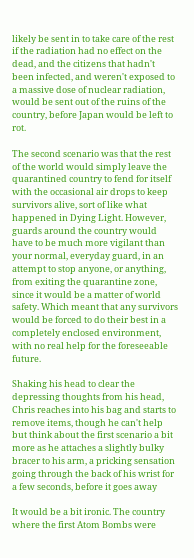likely be sent in to take care of the rest if the radiation had no effect on the dead, and the citizens that hadn't been infected, and weren't exposed to a massive dose of nuclear radiation, would be sent out of the ruins of the country, before Japan would be left to rot.

The second scenario was that the rest of the world would simply leave the quarantined country to fend for itself with the occasional air drops to keep survivors alive, sort of like what happened in Dying Light. However, guards around the country would have to be much more vigilant than your normal, everyday guard, in an attempt to stop anyone, or anything, from exiting the quarantine zone, since it would be a matter of world safety. Which meant that any survivors would be forced to do their best in a completely enclosed environment, with no real help for the foreseeable future.

Shaking his head to clear the depressing thoughts from his head, Chris reaches into his bag and starts to remove items, though he can't help but think about the first scenario a bit more as he attaches a slightly bulky bracer to his arm, a pricking sensation going through the back of his wrist for a few seconds, before it goes away

It would be a bit ironic. The country where the first Atom Bombs were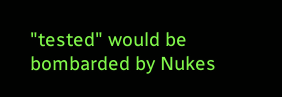"tested" would be bombarded by Nukes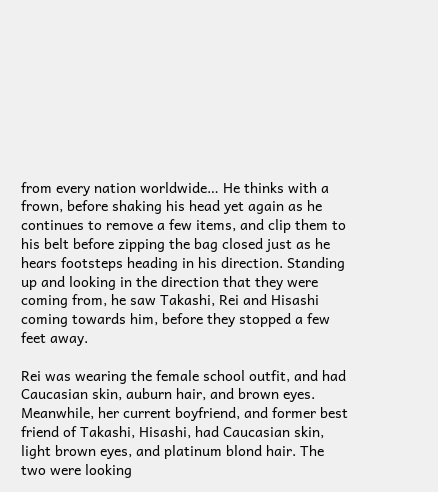from every nation worldwide… He thinks with a frown, before shaking his head yet again as he continues to remove a few items, and clip them to his belt before zipping the bag closed just as he hears footsteps heading in his direction. Standing up and looking in the direction that they were coming from, he saw Takashi, Rei and Hisashi coming towards him, before they stopped a few feet away.

Rei was wearing the female school outfit, and had Caucasian skin, auburn hair, and brown eyes. Meanwhile, her current boyfriend, and former best friend of Takashi, Hisashi, had Caucasian skin, light brown eyes, and platinum blond hair. The two were looking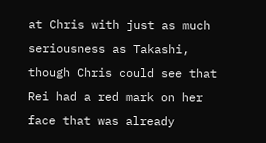at Chris with just as much seriousness as Takashi, though Chris could see that Rei had a red mark on her face that was already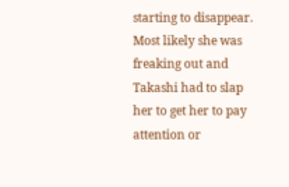starting to disappear. Most likely she was freaking out and Takashi had to slap her to get her to pay attention or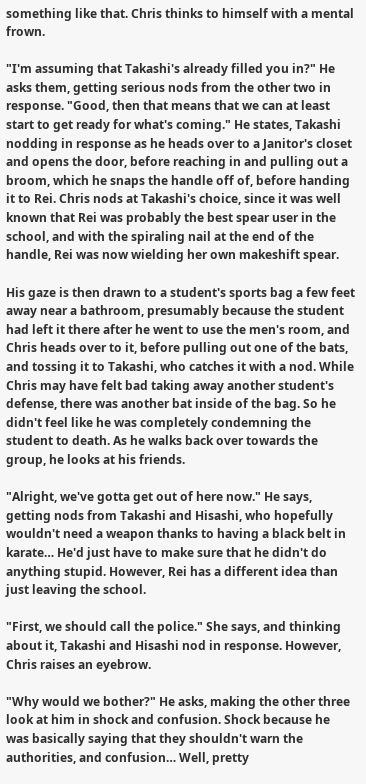something like that. Chris thinks to himself with a mental frown.

"I'm assuming that Takashi's already filled you in?" He asks them, getting serious nods from the other two in response. "Good, then that means that we can at least start to get ready for what's coming." He states, Takashi nodding in response as he heads over to a Janitor's closet and opens the door, before reaching in and pulling out a broom, which he snaps the handle off of, before handing it to Rei. Chris nods at Takashi's choice, since it was well known that Rei was probably the best spear user in the school, and with the spiraling nail at the end of the handle, Rei was now wielding her own makeshift spear.

His gaze is then drawn to a student's sports bag a few feet away near a bathroom, presumably because the student had left it there after he went to use the men's room, and Chris heads over to it, before pulling out one of the bats, and tossing it to Takashi, who catches it with a nod. While Chris may have felt bad taking away another student's defense, there was another bat inside of the bag. So he didn't feel like he was completely condemning the student to death. As he walks back over towards the group, he looks at his friends.

"Alright, we've gotta get out of here now." He says, getting nods from Takashi and Hisashi, who hopefully wouldn't need a weapon thanks to having a black belt in karate… He'd just have to make sure that he didn't do anything stupid. However, Rei has a different idea than just leaving the school.

"First, we should call the police." She says, and thinking about it, Takashi and Hisashi nod in response. However, Chris raises an eyebrow.

"Why would we bother?" He asks, making the other three look at him in shock and confusion. Shock because he was basically saying that they shouldn't warn the authorities, and confusion… Well, pretty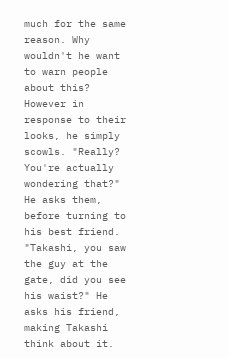much for the same reason. Why wouldn't he want to warn people about this? However in response to their looks, he simply scowls. "Really? You're actually wondering that?" He asks them, before turning to his best friend. "Takashi, you saw the guy at the gate, did you see his waist?" He asks his friend, making Takashi think about it.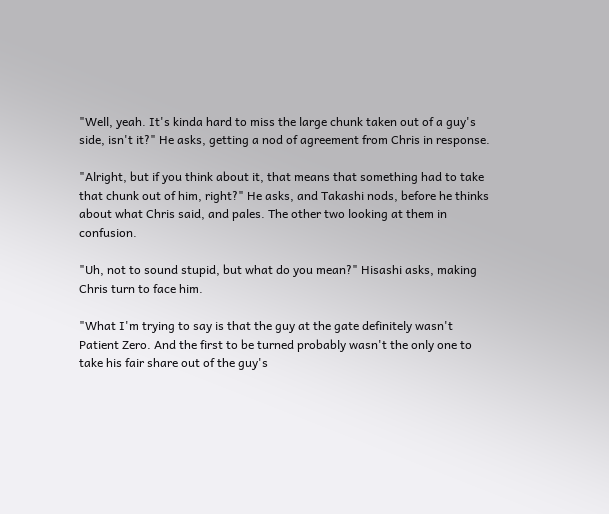"Well, yeah. It's kinda hard to miss the large chunk taken out of a guy's side, isn't it?" He asks, getting a nod of agreement from Chris in response.

"Alright, but if you think about it, that means that something had to take that chunk out of him, right?" He asks, and Takashi nods, before he thinks about what Chris said, and pales. The other two looking at them in confusion.

"Uh, not to sound stupid, but what do you mean?" Hisashi asks, making Chris turn to face him.

"What I'm trying to say is that the guy at the gate definitely wasn't Patient Zero. And the first to be turned probably wasn't the only one to take his fair share out of the guy's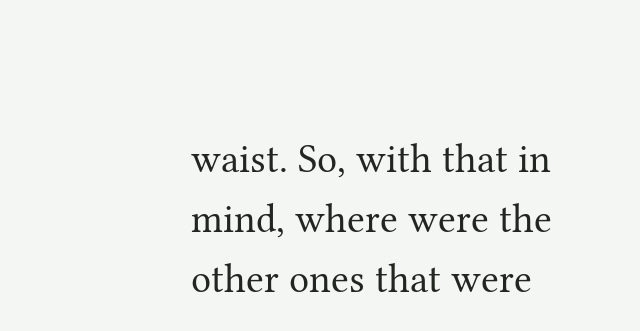waist. So, with that in mind, where were the other ones that were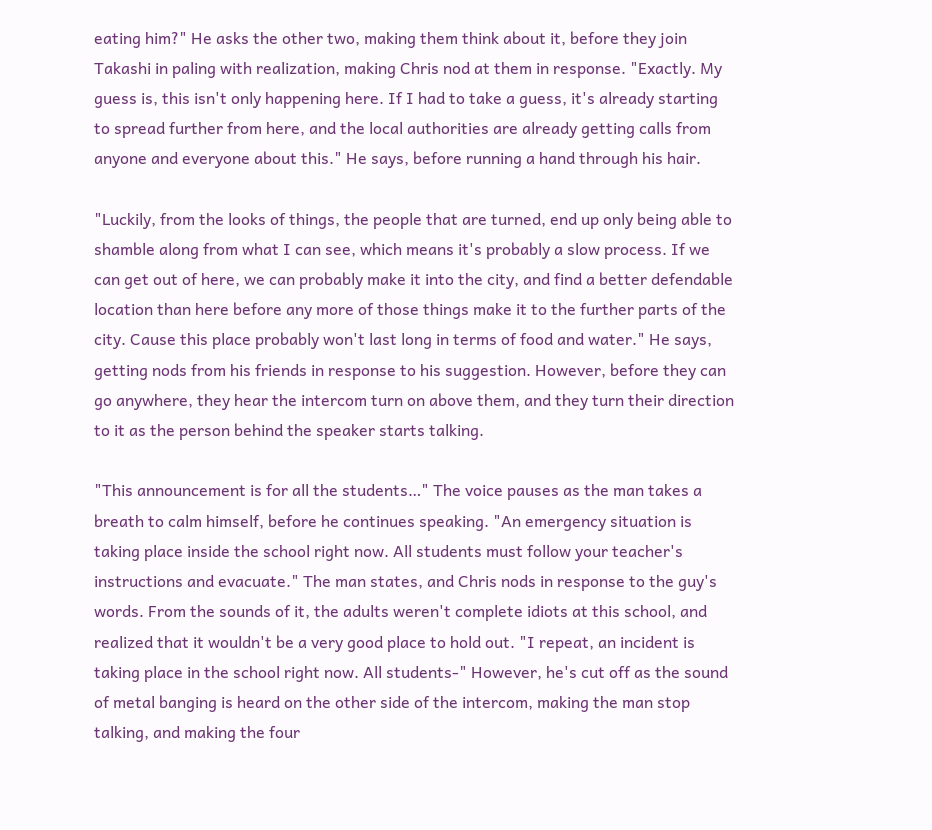eating him?" He asks the other two, making them think about it, before they join Takashi in paling with realization, making Chris nod at them in response. "Exactly. My guess is, this isn't only happening here. If I had to take a guess, it's already starting to spread further from here, and the local authorities are already getting calls from anyone and everyone about this." He says, before running a hand through his hair.

"Luckily, from the looks of things, the people that are turned, end up only being able to shamble along from what I can see, which means it's probably a slow process. If we can get out of here, we can probably make it into the city, and find a better defendable location than here before any more of those things make it to the further parts of the city. Cause this place probably won't last long in terms of food and water." He says, getting nods from his friends in response to his suggestion. However, before they can go anywhere, they hear the intercom turn on above them, and they turn their direction to it as the person behind the speaker starts talking.

"This announcement is for all the students…" The voice pauses as the man takes a breath to calm himself, before he continues speaking. "An emergency situation is taking place inside the school right now. All students must follow your teacher's instructions and evacuate." The man states, and Chris nods in response to the guy's words. From the sounds of it, the adults weren't complete idiots at this school, and realized that it wouldn't be a very good place to hold out. "I repeat, an incident is taking place in the school right now. All students-" However, he's cut off as the sound of metal banging is heard on the other side of the intercom, making the man stop talking, and making the four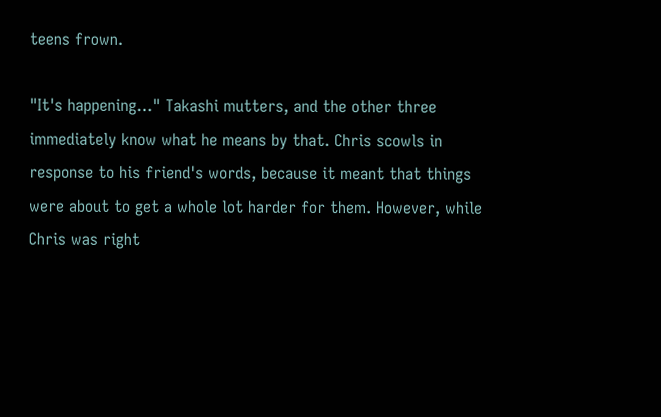teens frown.

"It's happening…" Takashi mutters, and the other three immediately know what he means by that. Chris scowls in response to his friend's words, because it meant that things were about to get a whole lot harder for them. However, while Chris was right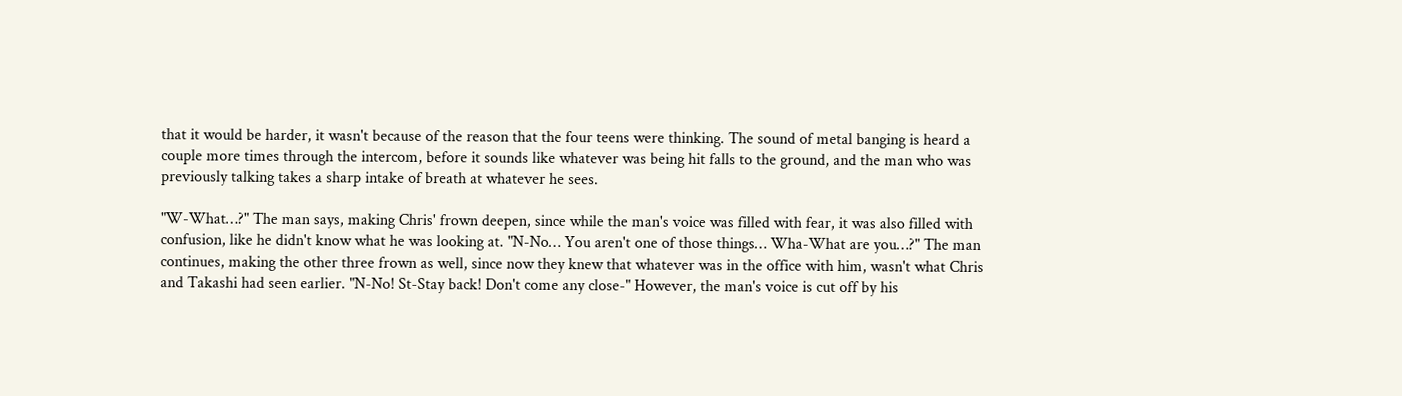that it would be harder, it wasn't because of the reason that the four teens were thinking. The sound of metal banging is heard a couple more times through the intercom, before it sounds like whatever was being hit falls to the ground, and the man who was previously talking takes a sharp intake of breath at whatever he sees.

"W-What…?" The man says, making Chris' frown deepen, since while the man's voice was filled with fear, it was also filled with confusion, like he didn't know what he was looking at. "N-No… You aren't one of those things… Wha-What are you…?" The man continues, making the other three frown as well, since now they knew that whatever was in the office with him, wasn't what Chris and Takashi had seen earlier. "N-No! St-Stay back! Don't come any close-" However, the man's voice is cut off by his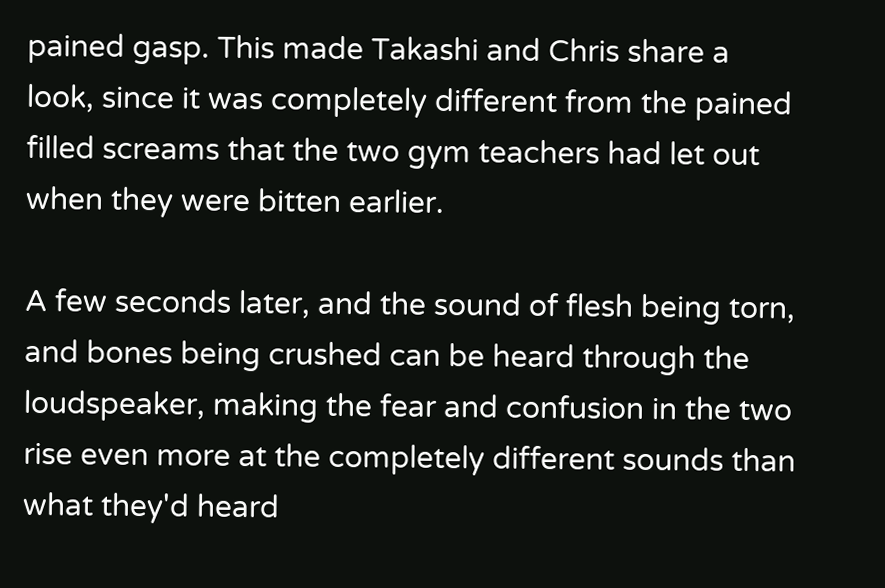pained gasp. This made Takashi and Chris share a look, since it was completely different from the pained filled screams that the two gym teachers had let out when they were bitten earlier.

A few seconds later, and the sound of flesh being torn, and bones being crushed can be heard through the loudspeaker, making the fear and confusion in the two rise even more at the completely different sounds than what they'd heard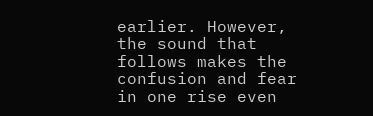earlier. However, the sound that follows makes the confusion and fear in one rise even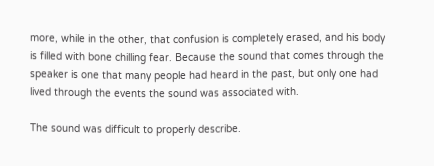more, while in the other, that confusion is completely erased, and his body is filled with bone chilling fear. Because the sound that comes through the speaker is one that many people had heard in the past, but only one had lived through the events the sound was associated with.

The sound was difficult to properly describe.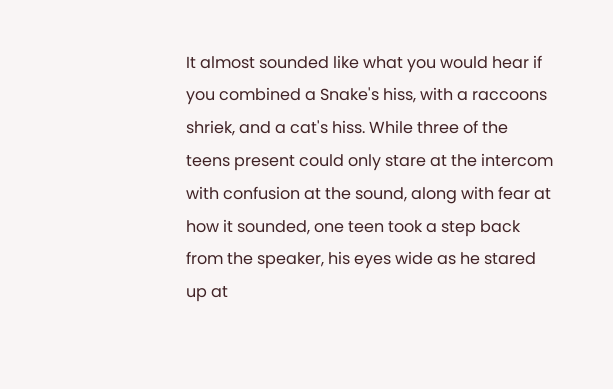It almost sounded like what you would hear if you combined a Snake's hiss, with a raccoons shriek, and a cat's hiss. While three of the teens present could only stare at the intercom with confusion at the sound, along with fear at how it sounded, one teen took a step back from the speaker, his eyes wide as he stared up at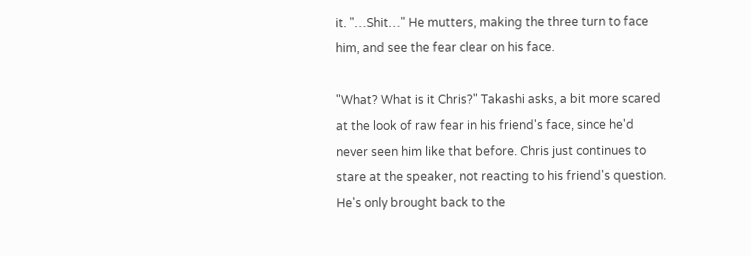it. "…Shit…" He mutters, making the three turn to face him, and see the fear clear on his face.

"What? What is it Chris?" Takashi asks, a bit more scared at the look of raw fear in his friend's face, since he'd never seen him like that before. Chris just continues to stare at the speaker, not reacting to his friend's question. He's only brought back to the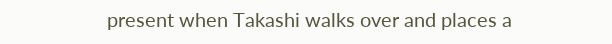present when Takashi walks over and places a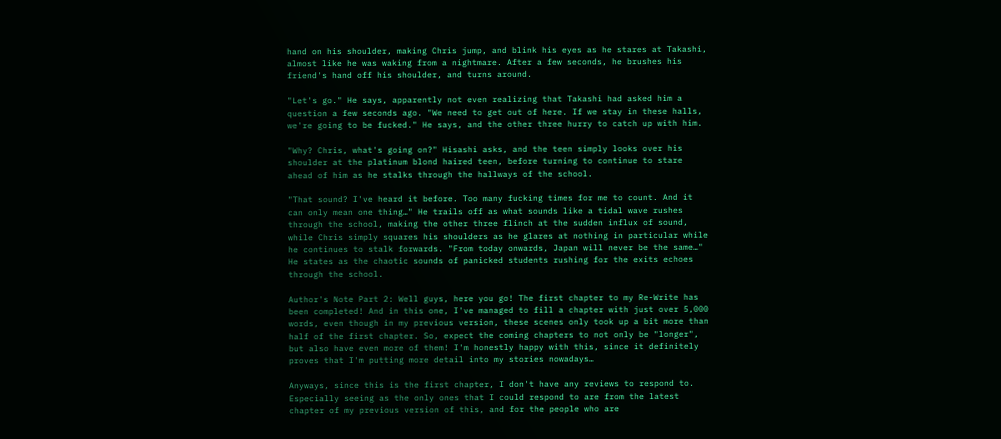hand on his shoulder, making Chris jump, and blink his eyes as he stares at Takashi, almost like he was waking from a nightmare. After a few seconds, he brushes his friend's hand off his shoulder, and turns around.

"Let's go." He says, apparently not even realizing that Takashi had asked him a question a few seconds ago. "We need to get out of here. If we stay in these halls, we're going to be fucked." He says, and the other three hurry to catch up with him.

"Why? Chris, what's going on?" Hisashi asks, and the teen simply looks over his shoulder at the platinum blond haired teen, before turning to continue to stare ahead of him as he stalks through the hallways of the school.

"That sound? I've heard it before. Too many fucking times for me to count. And it can only mean one thing…" He trails off as what sounds like a tidal wave rushes through the school, making the other three flinch at the sudden influx of sound, while Chris simply squares his shoulders as he glares at nothing in particular while he continues to stalk forwards. "From today onwards, Japan will never be the same…" He states as the chaotic sounds of panicked students rushing for the exits echoes through the school.

Author's Note Part 2: Well guys, here you go! The first chapter to my Re-Write has been completed! And in this one, I've managed to fill a chapter with just over 5,000 words, even though in my previous version, these scenes only took up a bit more than half of the first chapter. So, expect the coming chapters to not only be "longer", but also have even more of them! I'm honestly happy with this, since it definitely proves that I'm putting more detail into my stories nowadays…

Anyways, since this is the first chapter, I don't have any reviews to respond to. Especially seeing as the only ones that I could respond to are from the latest chapter of my previous version of this, and for the people who are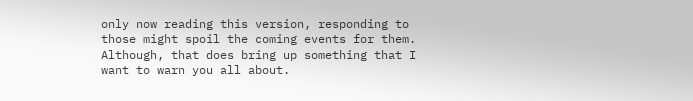only now reading this version, responding to those might spoil the coming events for them. Although, that does bring up something that I want to warn you all about.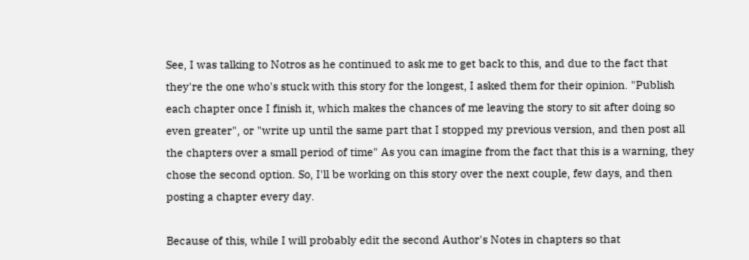See, I was talking to Notros as he continued to ask me to get back to this, and due to the fact that they're the one who's stuck with this story for the longest, I asked them for their opinion. "Publish each chapter once I finish it, which makes the chances of me leaving the story to sit after doing so even greater", or "write up until the same part that I stopped my previous version, and then post all the chapters over a small period of time" As you can imagine from the fact that this is a warning, they chose the second option. So, I'll be working on this story over the next couple, few days, and then posting a chapter every day.

Because of this, while I will probably edit the second Author's Notes in chapters so that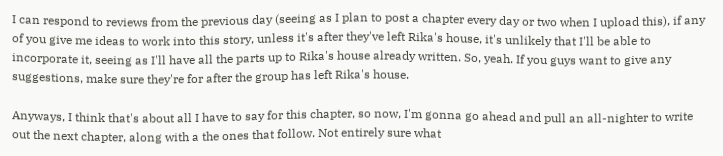I can respond to reviews from the previous day (seeing as I plan to post a chapter every day or two when I upload this), if any of you give me ideas to work into this story, unless it's after they've left Rika's house, it's unlikely that I'll be able to incorporate it, seeing as I'll have all the parts up to Rika's house already written. So, yeah. If you guys want to give any suggestions, make sure they're for after the group has left Rika's house.

Anyways, I think that's about all I have to say for this chapter, so now, I'm gonna go ahead and pull an all-nighter to write out the next chapter, along with a the ones that follow. Not entirely sure what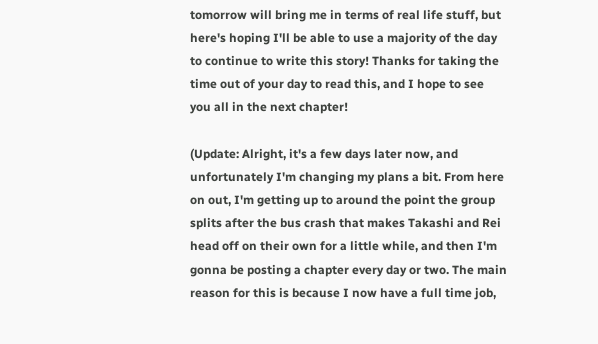tomorrow will bring me in terms of real life stuff, but here's hoping I'll be able to use a majority of the day to continue to write this story! Thanks for taking the time out of your day to read this, and I hope to see you all in the next chapter!

(Update: Alright, it's a few days later now, and unfortunately I'm changing my plans a bit. From here on out, I'm getting up to around the point the group splits after the bus crash that makes Takashi and Rei head off on their own for a little while, and then I'm gonna be posting a chapter every day or two. The main reason for this is because I now have a full time job,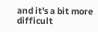and it's a bit more difficult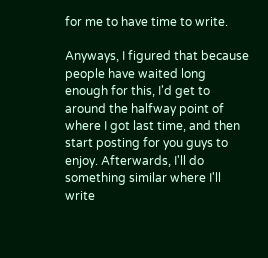for me to have time to write.

Anyways, I figured that because people have waited long enough for this, I'd get to around the halfway point of where I got last time, and then start posting for you guys to enjoy. Afterwards, I'll do something similar where I'll write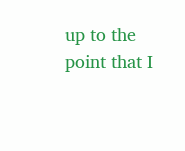up to the point that I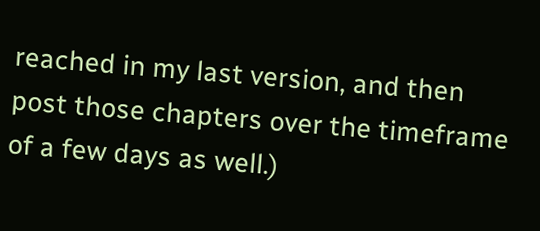reached in my last version, and then post those chapters over the timeframe of a few days as well.)